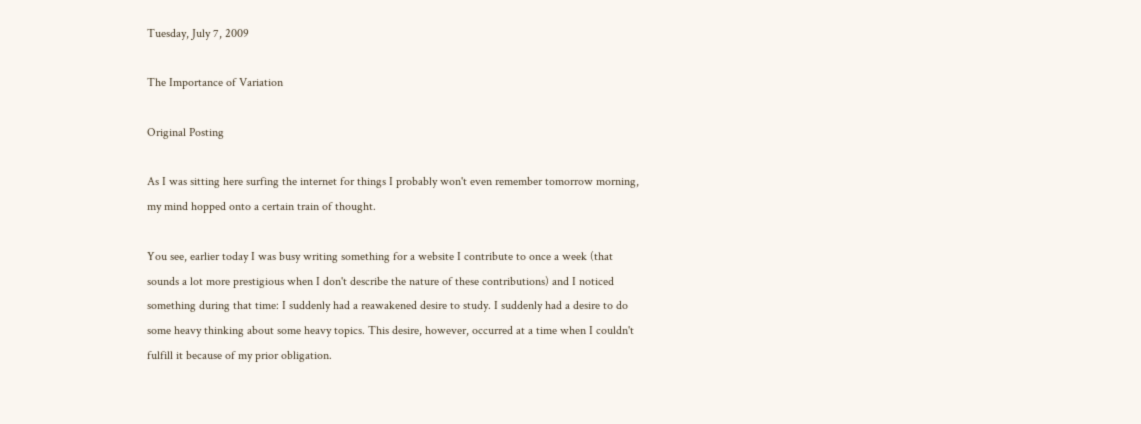Tuesday, July 7, 2009

The Importance of Variation

Original Posting

As I was sitting here surfing the internet for things I probably won't even remember tomorrow morning, my mind hopped onto a certain train of thought.

You see, earlier today I was busy writing something for a website I contribute to once a week (that sounds a lot more prestigious when I don't describe the nature of these contributions) and I noticed something during that time: I suddenly had a reawakened desire to study. I suddenly had a desire to do some heavy thinking about some heavy topics. This desire, however, occurred at a time when I couldn't fulfill it because of my prior obligation.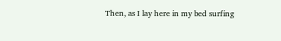Then, as I lay here in my bed surfing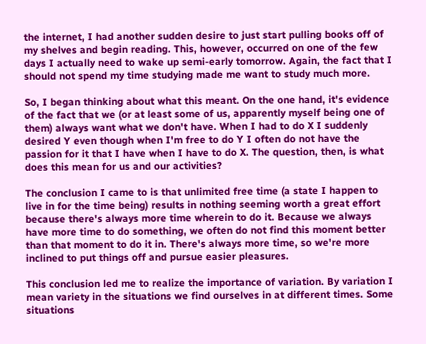the internet, I had another sudden desire to just start pulling books off of my shelves and begin reading. This, however, occurred on one of the few days I actually need to wake up semi-early tomorrow. Again, the fact that I should not spend my time studying made me want to study much more.

So, I began thinking about what this meant. On the one hand, it's evidence of the fact that we (or at least some of us, apparently myself being one of them) always want what we don't have. When I had to do X I suddenly desired Y even though when I'm free to do Y I often do not have the passion for it that I have when I have to do X. The question, then, is what does this mean for us and our activities?

The conclusion I came to is that unlimited free time (a state I happen to live in for the time being) results in nothing seeming worth a great effort because there's always more time wherein to do it. Because we always have more time to do something, we often do not find this moment better than that moment to do it in. There's always more time, so we're more inclined to put things off and pursue easier pleasures.

This conclusion led me to realize the importance of variation. By variation I mean variety in the situations we find ourselves in at different times. Some situations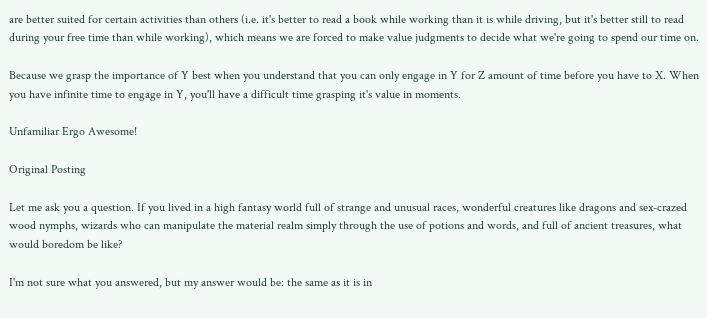are better suited for certain activities than others (i.e. it's better to read a book while working than it is while driving, but it's better still to read during your free time than while working), which means we are forced to make value judgments to decide what we're going to spend our time on.

Because we grasp the importance of Y best when you understand that you can only engage in Y for Z amount of time before you have to X. When you have infinite time to engage in Y, you'll have a difficult time grasping it's value in moments.

Unfamiliar Ergo Awesome!

Original Posting

Let me ask you a question. If you lived in a high fantasy world full of strange and unusual races, wonderful creatures like dragons and sex-crazed wood nymphs, wizards who can manipulate the material realm simply through the use of potions and words, and full of ancient treasures, what would boredom be like?

I'm not sure what you answered, but my answer would be: the same as it is in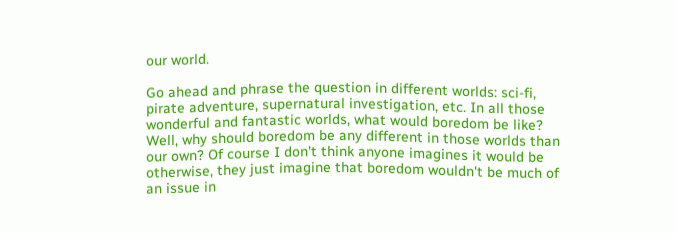our world.

Go ahead and phrase the question in different worlds: sci-fi, pirate adventure, supernatural investigation, etc. In all those wonderful and fantastic worlds, what would boredom be like? Well, why should boredom be any different in those worlds than our own? Of course I don't think anyone imagines it would be otherwise, they just imagine that boredom wouldn't be much of an issue in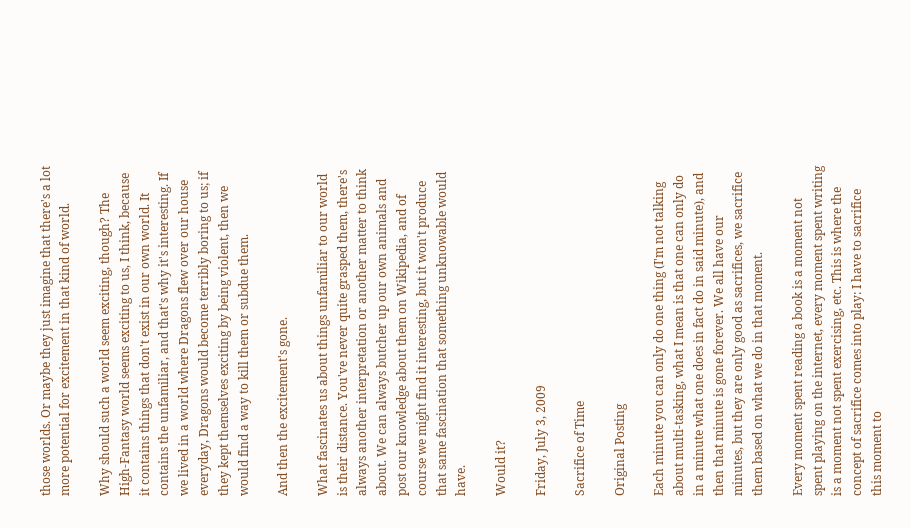those worlds. Or maybe they just imagine that there's a lot more potential for excitement in that kind of world.

Why should such a world seem exciting, though? The High-Fantasy world seems exciting to us, I think, because it contains things that don't exist in our own world. It contains the unfamiliar, and that's why it's interesting. If we lived in a world where Dragons flew over our house everyday, Dragons would become terribly boring to us; if they kept themselves exciting by being violent, then we would find a way to kill them or subdue them.

And then the excitement's gone.

What fascinates us about things unfamiliar to our world is their distance. You've never quite grasped them, there's always another interpretation or another matter to think about. We can always butcher up our own animals and post our knowledge about them on Wikipedia, and of course we might find it interesting, but it won't produce that same fascination that something unknowable would have.

Would it?

Friday, July 3, 2009

Sacrifice of Time

Original Posting

Each minute you can only do one thing (I'm not talking about multi-tasking, what I mean is that one can only do in a minute what one does in fact do in said minute), and then that minute is gone forever. We all have our minutes, but they are only good as sacrifices, we sacrifice them based on what we do in that moment.

Every moment spent reading a book is a moment not spent playing on the internet, every moment spent writing is a moment not spent exercising, etc. This is where the concept of sacrifice comes into play: I have to sacrifice this moment to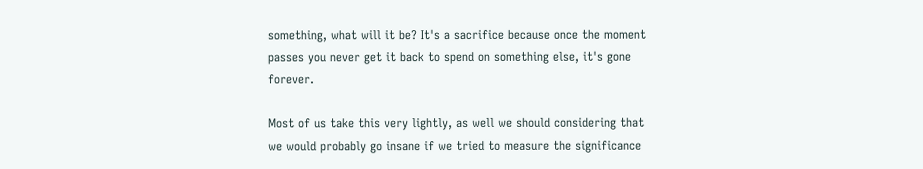something, what will it be? It's a sacrifice because once the moment passes you never get it back to spend on something else, it's gone forever.

Most of us take this very lightly, as well we should considering that we would probably go insane if we tried to measure the significance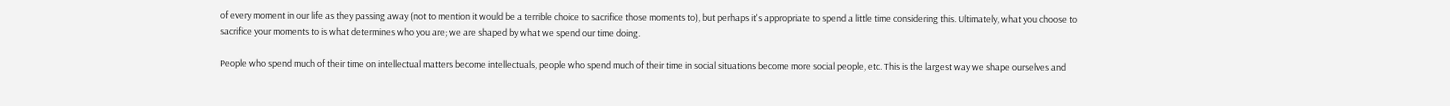of every moment in our life as they passing away (not to mention it would be a terrible choice to sacrifice those moments to), but perhaps it's appropriate to spend a little time considering this. Ultimately, what you choose to sacrifice your moments to is what determines who you are; we are shaped by what we spend our time doing.

People who spend much of their time on intellectual matters become intellectuals, people who spend much of their time in social situations become more social people, etc. This is the largest way we shape ourselves and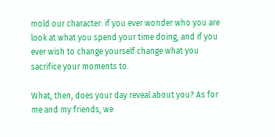mold our character: if you ever wonder who you are look at what you spend your time doing, and if you ever wish to change yourself change what you sacrifice your moments to.

What, then, does your day reveal about you? As for me and my friends, we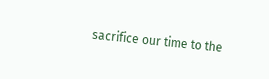sacrifice our time to the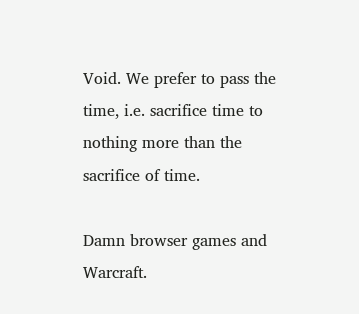Void. We prefer to pass the time, i.e. sacrifice time to nothing more than the sacrifice of time.

Damn browser games and Warcraft.